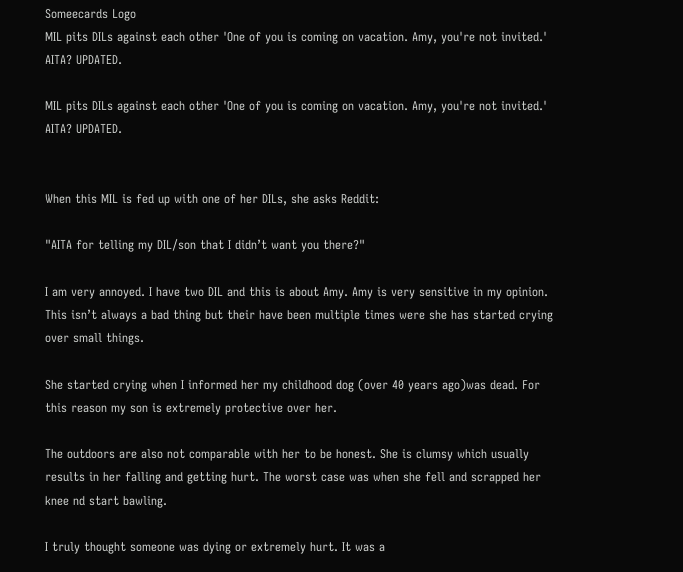Someecards Logo
MIL pits DILs against each other 'One of you is coming on vacation. Amy, you're not invited.' AITA? UPDATED.

MIL pits DILs against each other 'One of you is coming on vacation. Amy, you're not invited.' AITA? UPDATED.


When this MIL is fed up with one of her DILs, she asks Reddit:

"AITA for telling my DIL/son that I didn’t want you there?"

I am very annoyed. I have two DIL and this is about Amy. Amy is very sensitive in my opinion. This isn’t always a bad thing but their have been multiple times were she has started crying over small things.

She started crying when I informed her my childhood dog (over 40 years ago)was dead. For this reason my son is extremely protective over her.

The outdoors are also not comparable with her to be honest. She is clumsy which usually results in her falling and getting hurt. The worst case was when she fell and scrapped her knee nd start bawling.

I truly thought someone was dying or extremely hurt. It was a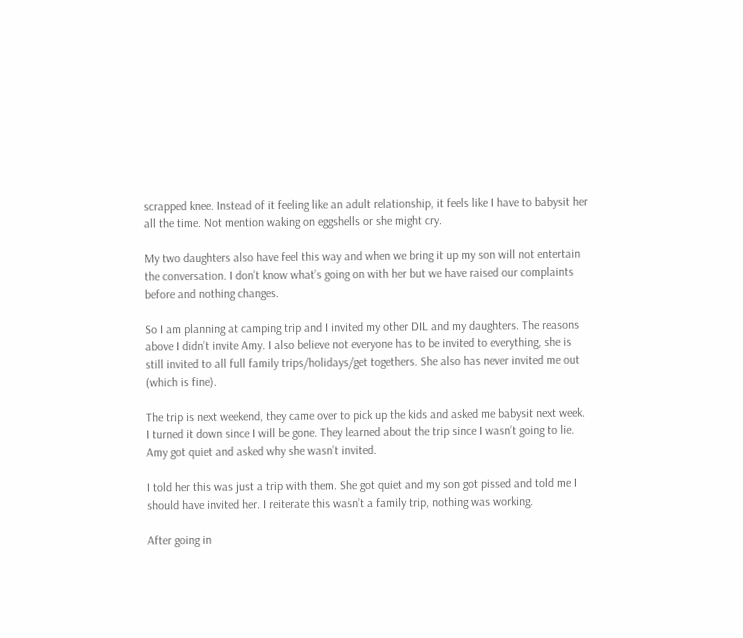scrapped knee. Instead of it feeling like an adult relationship, it feels like I have to babysit her all the time. Not mention waking on eggshells or she might cry.

My two daughters also have feel this way and when we bring it up my son will not entertain the conversation. I don’t know what’s going on with her but we have raised our complaints before and nothing changes.

So I am planning at camping trip and I invited my other DIL and my daughters. The reasons above I didn’t invite Amy. I also believe not everyone has to be invited to everything, she is still invited to all full family trips/holidays/get togethers. She also has never invited me out (which is fine).

The trip is next weekend, they came over to pick up the kids and asked me babysit next week. I turned it down since I will be gone. They learned about the trip since I wasn’t going to lie. Amy got quiet and asked why she wasn’t invited.

I told her this was just a trip with them. She got quiet and my son got pissed and told me I should have invited her. I reiterate this wasn’t a family trip, nothing was working.

After going in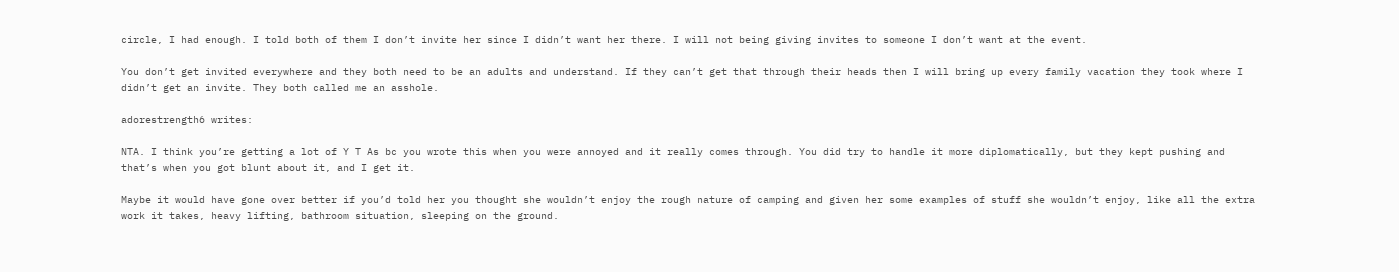circle, I had enough. I told both of them I don’t invite her since I didn’t want her there. I will not being giving invites to someone I don’t want at the event.

You don’t get invited everywhere and they both need to be an adults and understand. If they can’t get that through their heads then I will bring up every family vacation they took where I didn’t get an invite. They both called me an asshole.

adorestrength6 writes:

NTA. I think you’re getting a lot of Y T As bc you wrote this when you were annoyed and it really comes through. You did try to handle it more diplomatically, but they kept pushing and that’s when you got blunt about it, and I get it.

Maybe it would have gone over better if you’d told her you thought she wouldn’t enjoy the rough nature of camping and given her some examples of stuff she wouldn’t enjoy, like all the extra work it takes, heavy lifting, bathroom situation, sleeping on the ground.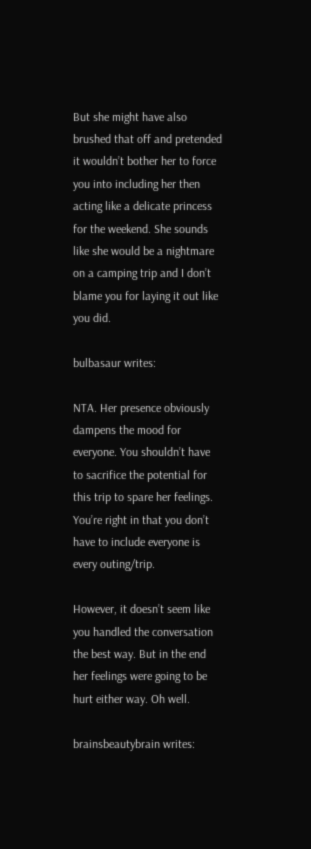But she might have also brushed that off and pretended it wouldn’t bother her to force you into including her then acting like a delicate princess for the weekend. She sounds like she would be a nightmare on a camping trip and I don’t blame you for laying it out like you did.

bulbasaur writes:

NTA. Her presence obviously dampens the mood for everyone. You shouldn’t have to sacrifice the potential for this trip to spare her feelings. You’re right in that you don’t have to include everyone is every outing/trip.

However, it doesn’t seem like you handled the conversation the best way. But in the end her feelings were going to be hurt either way. Oh well.

brainsbeautybrain writes: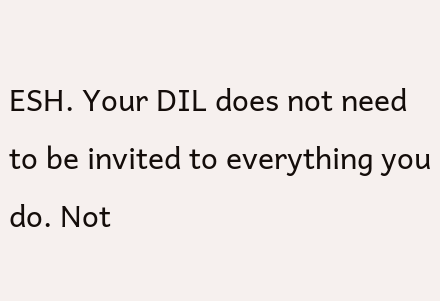ESH. Your DIL does not need to be invited to everything you do. Not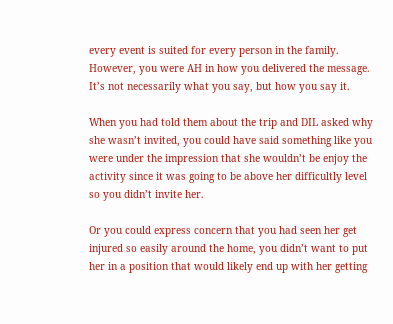every event is suited for every person in the family. However, you were AH in how you delivered the message. It’s not necessarily what you say, but how you say it.

When you had told them about the trip and DIL asked why she wasn’t invited, you could have said something like you were under the impression that she wouldn’t be enjoy the activity since it was going to be above her difficultly level so you didn’t invite her.

Or you could express concern that you had seen her get injured so easily around the home, you didn’t want to put her in a position that would likely end up with her getting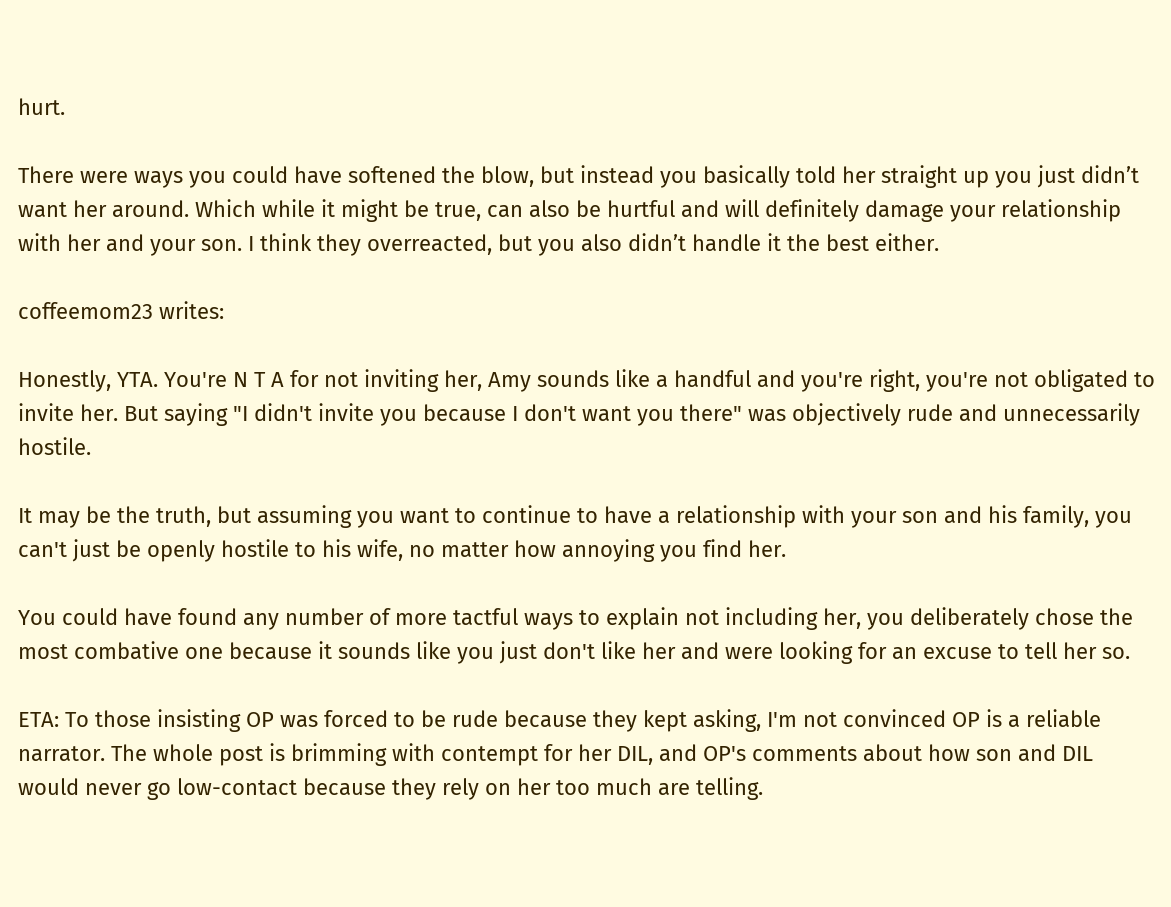hurt.

There were ways you could have softened the blow, but instead you basically told her straight up you just didn’t want her around. Which while it might be true, can also be hurtful and will definitely damage your relationship with her and your son. I think they overreacted, but you also didn’t handle it the best either.

coffeemom23 writes:

Honestly, YTA. You're N T A for not inviting her, Amy sounds like a handful and you're right, you're not obligated to invite her. But saying "I didn't invite you because I don't want you there" was objectively rude and unnecessarily hostile.

It may be the truth, but assuming you want to continue to have a relationship with your son and his family, you can't just be openly hostile to his wife, no matter how annoying you find her.

You could have found any number of more tactful ways to explain not including her, you deliberately chose the most combative one because it sounds like you just don't like her and were looking for an excuse to tell her so.

ETA: To those insisting OP was forced to be rude because they kept asking, I'm not convinced OP is a reliable narrator. The whole post is brimming with contempt for her DIL, and OP's comments about how son and DIL would never go low-contact because they rely on her too much are telling.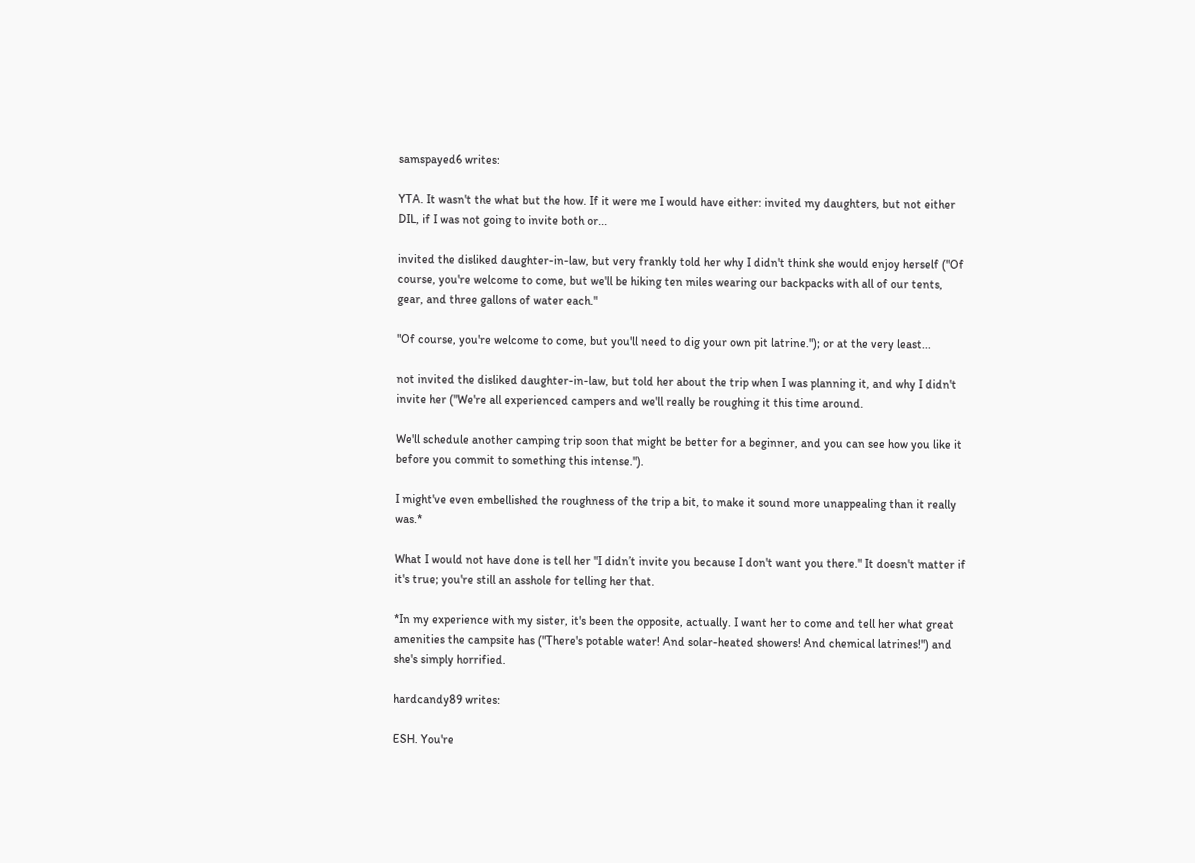samspayed6 writes:

YTA. It wasn't the what but the how. If it were me I would have either: invited my daughters, but not either DIL, if I was not going to invite both or...

invited the disliked daughter-in-law, but very frankly told her why I didn't think she would enjoy herself ("Of course, you're welcome to come, but we'll be hiking ten miles wearing our backpacks with all of our tents, gear, and three gallons of water each."

"Of course, you're welcome to come, but you'll need to dig your own pit latrine."); or at the very least...

not invited the disliked daughter-in-law, but told her about the trip when I was planning it, and why I didn't invite her ("We're all experienced campers and we'll really be roughing it this time around.

We'll schedule another camping trip soon that might be better for a beginner, and you can see how you like it before you commit to something this intense.").

I might've even embellished the roughness of the trip a bit, to make it sound more unappealing than it really was.*

What I would not have done is tell her "I didn’t invite you because I don't want you there." It doesn't matter if it's true; you're still an asshole for telling her that.

*In my experience with my sister, it's been the opposite, actually. I want her to come and tell her what great amenities the campsite has ("There's potable water! And solar-heated showers! And chemical latrines!") and she's simply horrified.

hardcandy89 writes:

ESH. You're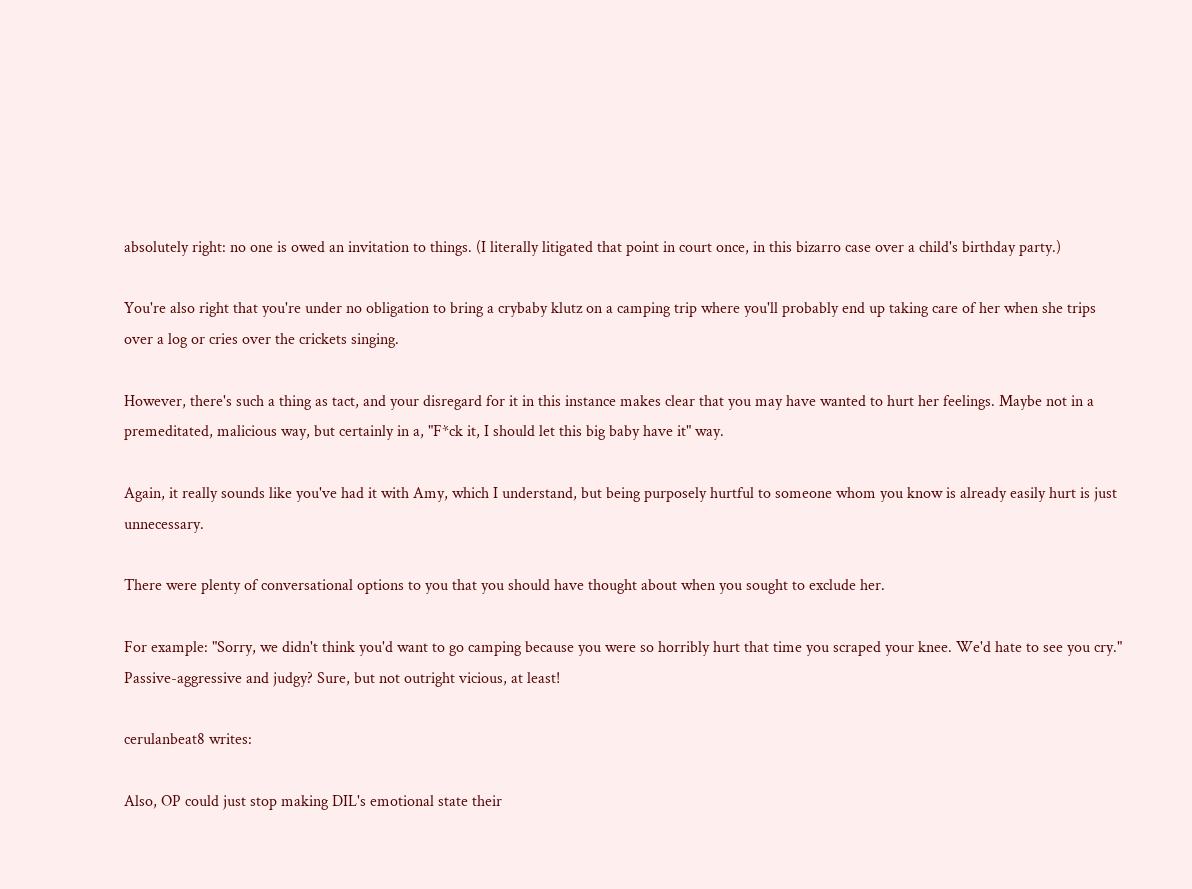absolutely right: no one is owed an invitation to things. (I literally litigated that point in court once, in this bizarro case over a child's birthday party.)

You're also right that you're under no obligation to bring a crybaby klutz on a camping trip where you'll probably end up taking care of her when she trips over a log or cries over the crickets singing.

However, there's such a thing as tact, and your disregard for it in this instance makes clear that you may have wanted to hurt her feelings. Maybe not in a premeditated, malicious way, but certainly in a, "F*ck it, I should let this big baby have it" way.

Again, it really sounds like you've had it with Amy, which I understand, but being purposely hurtful to someone whom you know is already easily hurt is just unnecessary.

There were plenty of conversational options to you that you should have thought about when you sought to exclude her.

For example: "Sorry, we didn't think you'd want to go camping because you were so horribly hurt that time you scraped your knee. We'd hate to see you cry." Passive-aggressive and judgy? Sure, but not outright vicious, at least!

cerulanbeat8 writes:

Also, OP could just stop making DIL's emotional state their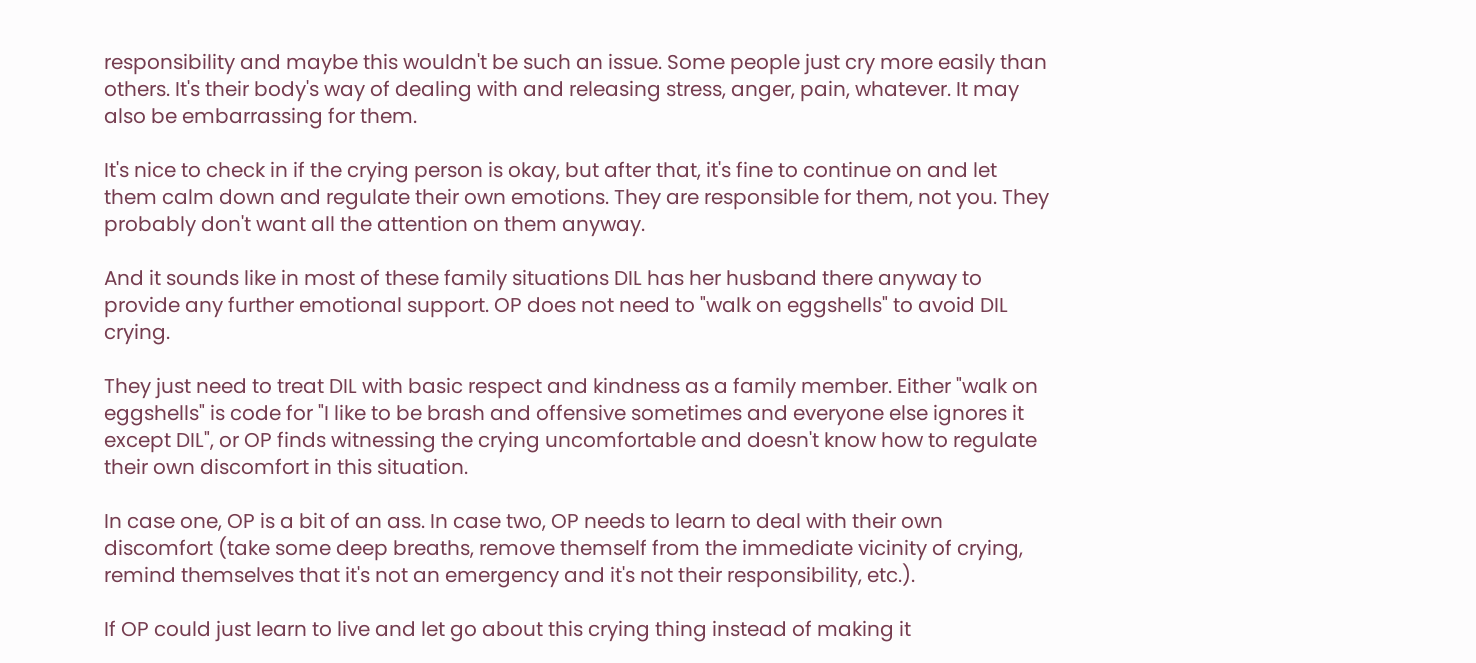responsibility and maybe this wouldn't be such an issue. Some people just cry more easily than others. It's their body's way of dealing with and releasing stress, anger, pain, whatever. It may also be embarrassing for them.

It's nice to check in if the crying person is okay, but after that, it's fine to continue on and let them calm down and regulate their own emotions. They are responsible for them, not you. They probably don't want all the attention on them anyway.

And it sounds like in most of these family situations DIL has her husband there anyway to provide any further emotional support. OP does not need to "walk on eggshells" to avoid DIL crying.

They just need to treat DIL with basic respect and kindness as a family member. Either "walk on eggshells" is code for "I like to be brash and offensive sometimes and everyone else ignores it except DIL", or OP finds witnessing the crying uncomfortable and doesn't know how to regulate their own discomfort in this situation.

In case one, OP is a bit of an ass. In case two, OP needs to learn to deal with their own discomfort (take some deep breaths, remove themself from the immediate vicinity of crying, remind themselves that it's not an emergency and it's not their responsibility, etc.).

If OP could just learn to live and let go about this crying thing instead of making it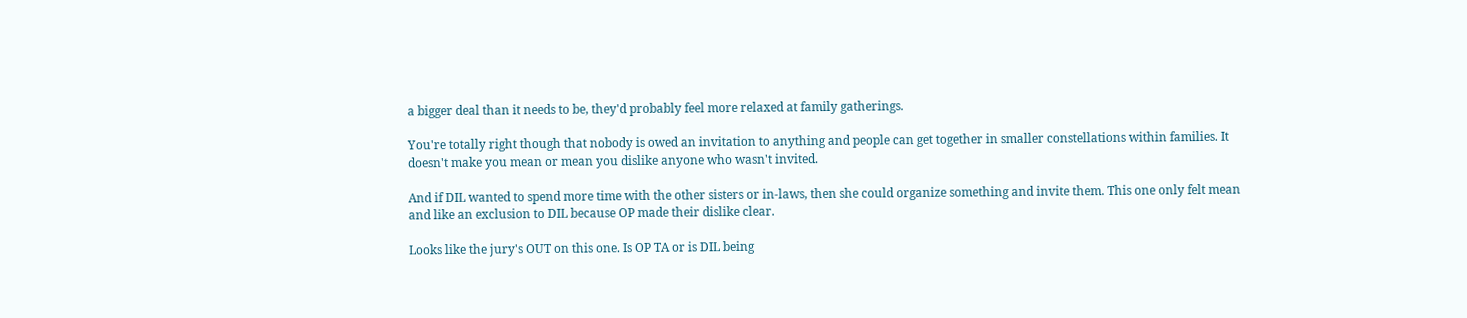a bigger deal than it needs to be, they'd probably feel more relaxed at family gatherings.

You're totally right though that nobody is owed an invitation to anything and people can get together in smaller constellations within families. It doesn't make you mean or mean you dislike anyone who wasn't invited.

And if DIL wanted to spend more time with the other sisters or in-laws, then she could organize something and invite them. This one only felt mean and like an exclusion to DIL because OP made their dislike clear.

Looks like the jury's OUT on this one. Is OP TA or is DIL being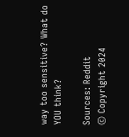way too sensitive? What do YOU think?

Sources: Reddit
© Copyright 2024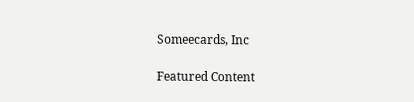Someecards, Inc

Featured Content